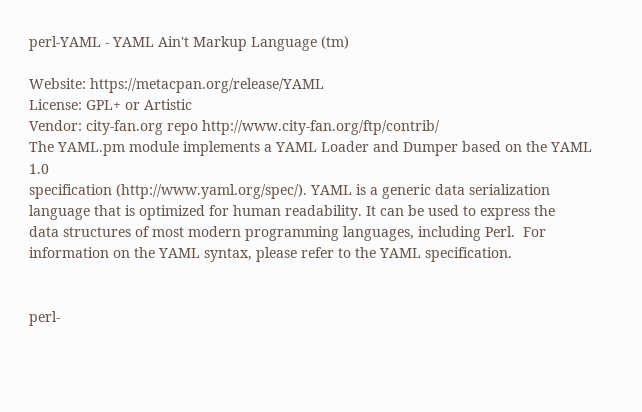perl-YAML - YAML Ain't Markup Language (tm)

Website: https://metacpan.org/release/YAML
License: GPL+ or Artistic
Vendor: city-fan.org repo http://www.city-fan.org/ftp/contrib/
The YAML.pm module implements a YAML Loader and Dumper based on the YAML 1.0
specification (http://www.yaml.org/spec/). YAML is a generic data serialization
language that is optimized for human readability. It can be used to express the
data structures of most modern programming languages, including Perl.  For
information on the YAML syntax, please refer to the YAML specification.


perl-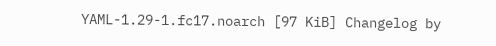YAML-1.29-1.fc17.noarch [97 KiB] Changelog by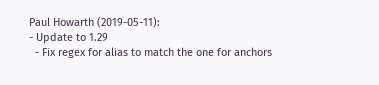Paul Howarth (2019-05-11):
- Update to 1.29
  - Fix regex for alias to match the one for anchors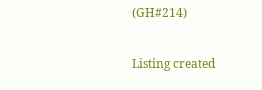(GH#214)

Listing created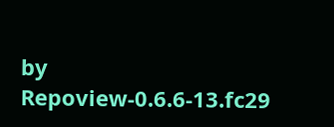by Repoview-0.6.6-13.fc29